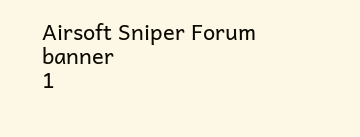Airsoft Sniper Forum banner
1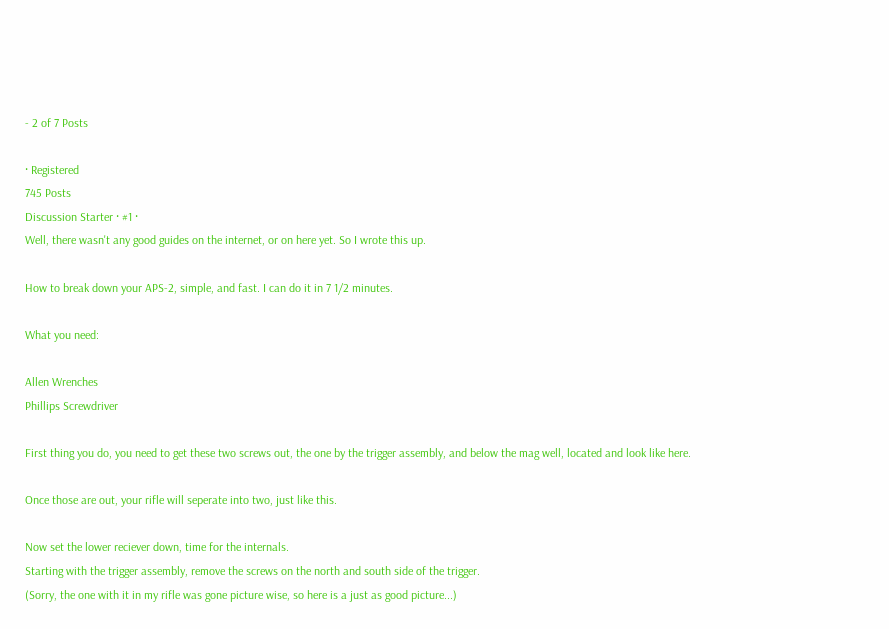- 2 of 7 Posts

· Registered
745 Posts
Discussion Starter · #1 ·
Well, there wasn't any good guides on the internet, or on here yet. So I wrote this up.

How to break down your APS-2, simple, and fast. I can do it in 7 1/2 minutes.

What you need:

Allen Wrenches
Phillips Screwdriver

First thing you do, you need to get these two screws out, the one by the trigger assembly, and below the mag well, located and look like here.

Once those are out, your rifle will seperate into two, just like this.

Now set the lower reciever down, time for the internals.
Starting with the trigger assembly, remove the screws on the north and south side of the trigger.
(Sorry, the one with it in my rifle was gone picture wise, so here is a just as good picture...)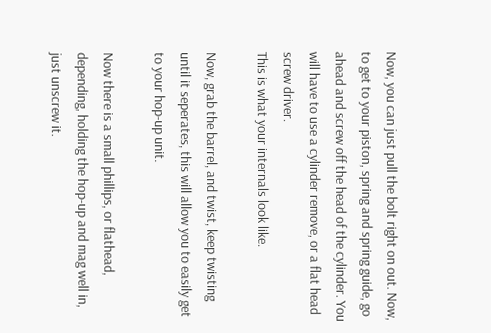Now, you can just pull the bolt right on out. Now, to get to your piston, spring and spring guide, go ahead and screw off the head of the cylinder. You will have to use a cylinder remove, or a flat head screw driver.
This is what your internals look like.

Now, grab the barrel, and twist, keep twisting until it seperates, this will allow you to easily get to your hop-up unit.

Now there is a small phillips, or flathead, depending, holding the hop-up and mag well in, just unscrew it.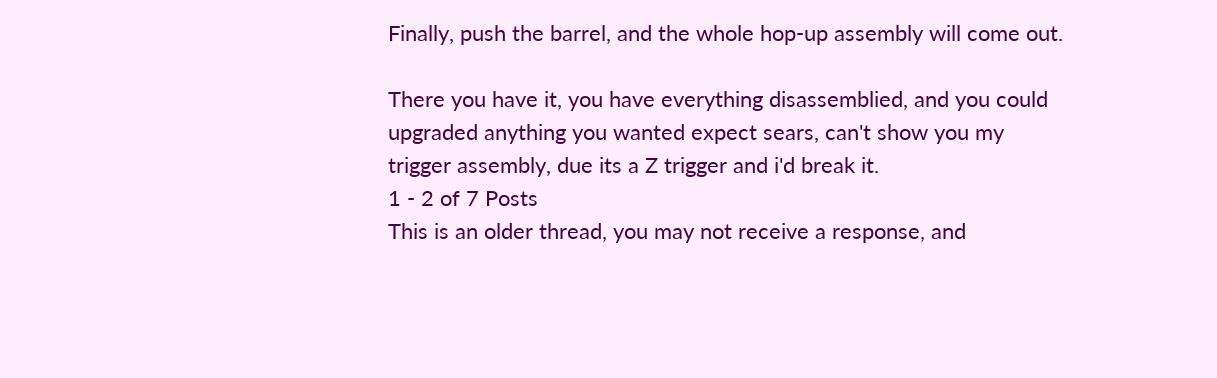Finally, push the barrel, and the whole hop-up assembly will come out.

There you have it, you have everything disassemblied, and you could upgraded anything you wanted expect sears, can't show you my trigger assembly, due its a Z trigger and i'd break it.
1 - 2 of 7 Posts
This is an older thread, you may not receive a response, and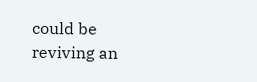could be reviving an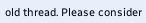old thread. Please consider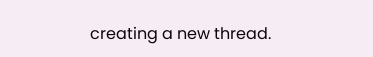creating a new thread.